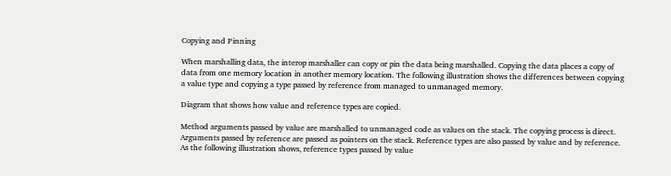Copying and Pinning

When marshalling data, the interop marshaller can copy or pin the data being marshalled. Copying the data places a copy of data from one memory location in another memory location. The following illustration shows the differences between copying a value type and copying a type passed by reference from managed to unmanaged memory.

Diagram that shows how value and reference types are copied.

Method arguments passed by value are marshalled to unmanaged code as values on the stack. The copying process is direct. Arguments passed by reference are passed as pointers on the stack. Reference types are also passed by value and by reference. As the following illustration shows, reference types passed by value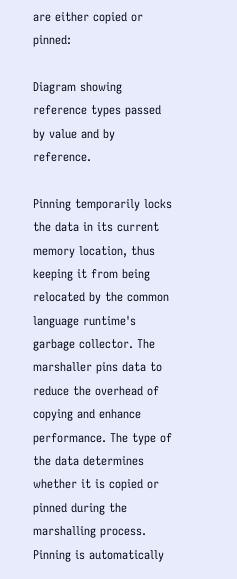are either copied or pinned:

Diagram showing reference types passed by value and by reference.

Pinning temporarily locks the data in its current memory location, thus keeping it from being relocated by the common language runtime's garbage collector. The marshaller pins data to reduce the overhead of copying and enhance performance. The type of the data determines whether it is copied or pinned during the marshalling process. Pinning is automatically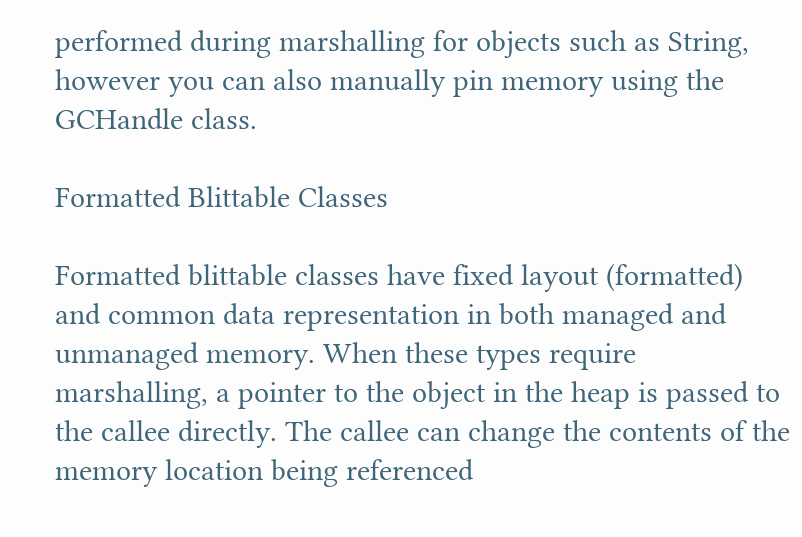performed during marshalling for objects such as String, however you can also manually pin memory using the GCHandle class.

Formatted Blittable Classes

Formatted blittable classes have fixed layout (formatted) and common data representation in both managed and unmanaged memory. When these types require marshalling, a pointer to the object in the heap is passed to the callee directly. The callee can change the contents of the memory location being referenced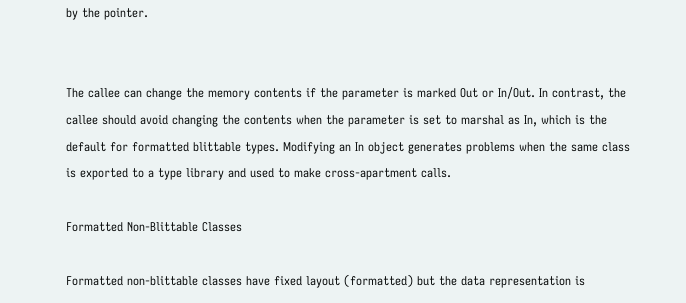by the pointer.


The callee can change the memory contents if the parameter is marked Out or In/Out. In contrast, the callee should avoid changing the contents when the parameter is set to marshal as In, which is the default for formatted blittable types. Modifying an In object generates problems when the same class is exported to a type library and used to make cross-apartment calls.

Formatted Non-Blittable Classes

Formatted non-blittable classes have fixed layout (formatted) but the data representation is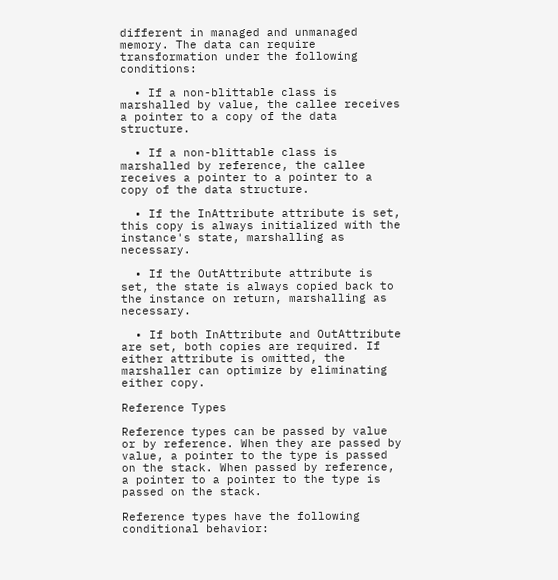different in managed and unmanaged memory. The data can require transformation under the following conditions:

  • If a non-blittable class is marshalled by value, the callee receives a pointer to a copy of the data structure.

  • If a non-blittable class is marshalled by reference, the callee receives a pointer to a pointer to a copy of the data structure.

  • If the InAttribute attribute is set, this copy is always initialized with the instance's state, marshalling as necessary.

  • If the OutAttribute attribute is set, the state is always copied back to the instance on return, marshalling as necessary.

  • If both InAttribute and OutAttribute are set, both copies are required. If either attribute is omitted, the marshaller can optimize by eliminating either copy.

Reference Types

Reference types can be passed by value or by reference. When they are passed by value, a pointer to the type is passed on the stack. When passed by reference, a pointer to a pointer to the type is passed on the stack.

Reference types have the following conditional behavior: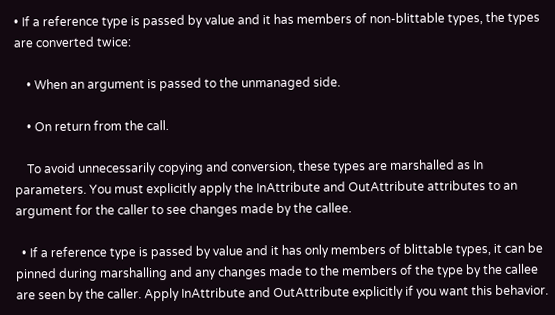• If a reference type is passed by value and it has members of non-blittable types, the types are converted twice:

    • When an argument is passed to the unmanaged side.

    • On return from the call.

    To avoid unnecessarily copying and conversion, these types are marshalled as In parameters. You must explicitly apply the InAttribute and OutAttribute attributes to an argument for the caller to see changes made by the callee.

  • If a reference type is passed by value and it has only members of blittable types, it can be pinned during marshalling and any changes made to the members of the type by the callee are seen by the caller. Apply InAttribute and OutAttribute explicitly if you want this behavior.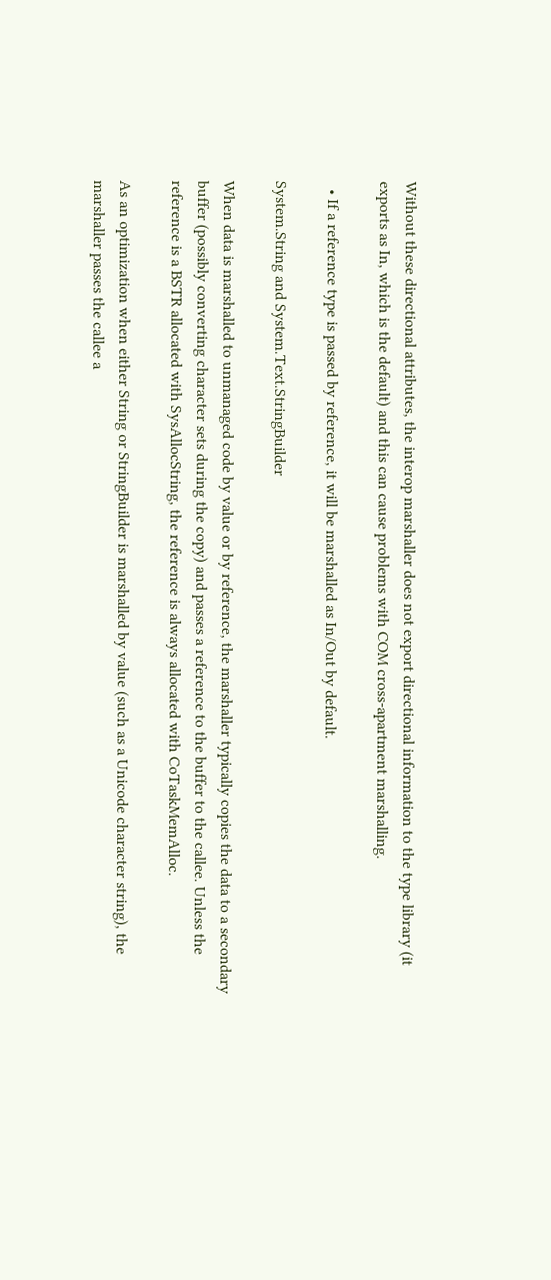Without these directional attributes, the interop marshaller does not export directional information to the type library (it exports as In, which is the default) and this can cause problems with COM cross-apartment marshalling.

  • If a reference type is passed by reference, it will be marshalled as In/Out by default.

System.String and System.Text.StringBuilder

When data is marshalled to unmanaged code by value or by reference, the marshaller typically copies the data to a secondary buffer (possibly converting character sets during the copy) and passes a reference to the buffer to the callee. Unless the reference is a BSTR allocated with SysAllocString, the reference is always allocated with CoTaskMemAlloc.

As an optimization when either String or StringBuilder is marshalled by value (such as a Unicode character string), the marshaller passes the callee a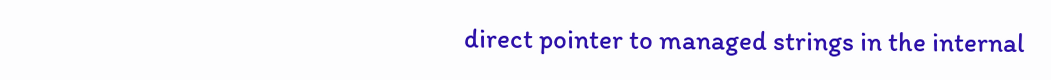direct pointer to managed strings in the internal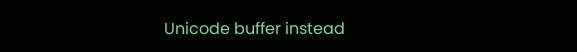Unicode buffer instead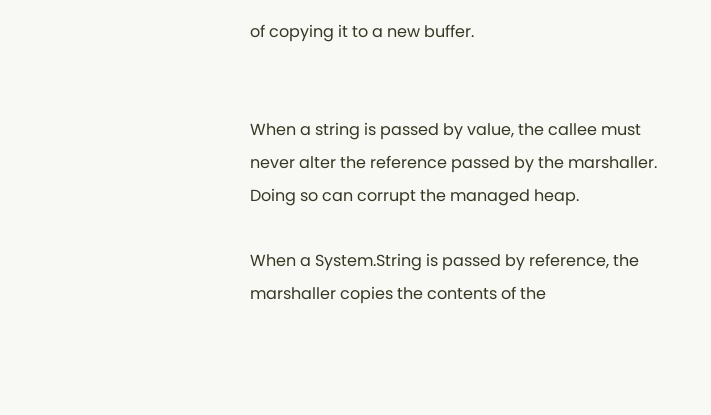of copying it to a new buffer.


When a string is passed by value, the callee must never alter the reference passed by the marshaller. Doing so can corrupt the managed heap.

When a System.String is passed by reference, the marshaller copies the contents of the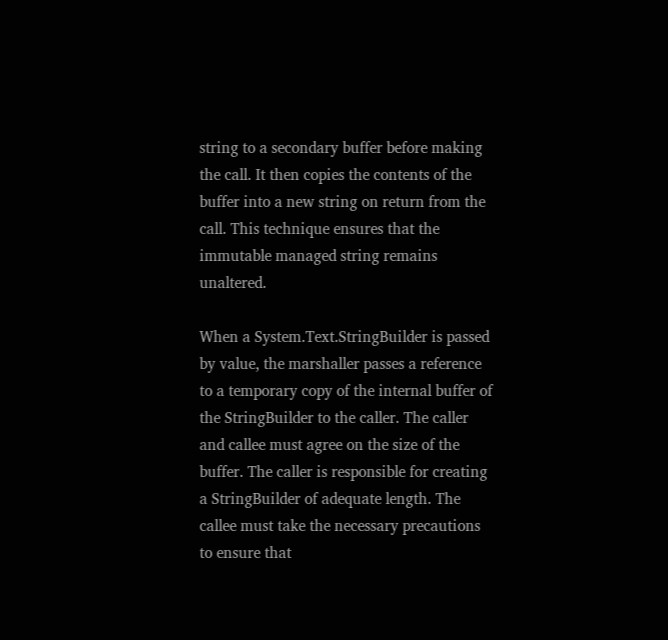string to a secondary buffer before making the call. It then copies the contents of the buffer into a new string on return from the call. This technique ensures that the immutable managed string remains unaltered.

When a System.Text.StringBuilder is passed by value, the marshaller passes a reference to a temporary copy of the internal buffer of the StringBuilder to the caller. The caller and callee must agree on the size of the buffer. The caller is responsible for creating a StringBuilder of adequate length. The callee must take the necessary precautions to ensure that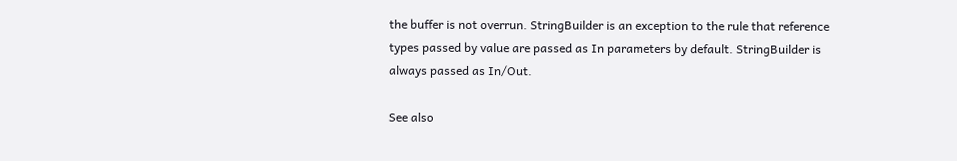the buffer is not overrun. StringBuilder is an exception to the rule that reference types passed by value are passed as In parameters by default. StringBuilder is always passed as In/Out.

See also